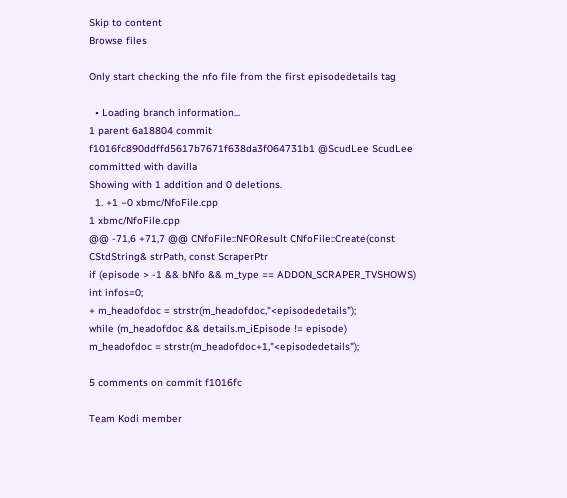Skip to content
Browse files

Only start checking the nfo file from the first episodedetails tag

  • Loading branch information...
1 parent 6a18804 commit f1016fc890ddffd5617b7671f638da3f064731b1 @ScudLee ScudLee committed with davilla
Showing with 1 addition and 0 deletions.
  1. +1 −0 xbmc/NfoFile.cpp
1 xbmc/NfoFile.cpp
@@ -71,6 +71,7 @@ CNfoFile::NFOResult CNfoFile::Create(const CStdString& strPath, const ScraperPtr
if (episode > -1 && bNfo && m_type == ADDON_SCRAPER_TVSHOWS)
int infos=0;
+ m_headofdoc = strstr(m_headofdoc,"<episodedetails");
while (m_headofdoc && details.m_iEpisode != episode)
m_headofdoc = strstr(m_headofdoc+1,"<episodedetails");

5 comments on commit f1016fc

Team Kodi member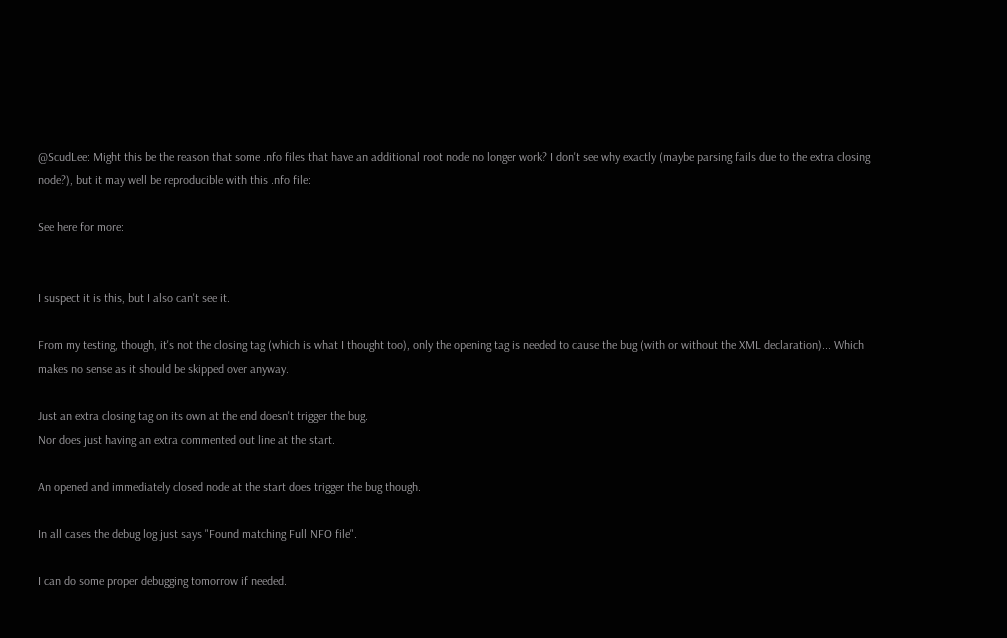@ScudLee: Might this be the reason that some .nfo files that have an additional root node no longer work? I don't see why exactly (maybe parsing fails due to the extra closing node?), but it may well be reproducible with this .nfo file:

See here for more:


I suspect it is this, but I also can't see it.

From my testing, though, it's not the closing tag (which is what I thought too), only the opening tag is needed to cause the bug (with or without the XML declaration)... Which makes no sense as it should be skipped over anyway.

Just an extra closing tag on its own at the end doesn't trigger the bug.
Nor does just having an extra commented out line at the start.

An opened and immediately closed node at the start does trigger the bug though.

In all cases the debug log just says "Found matching Full NFO file".

I can do some proper debugging tomorrow if needed.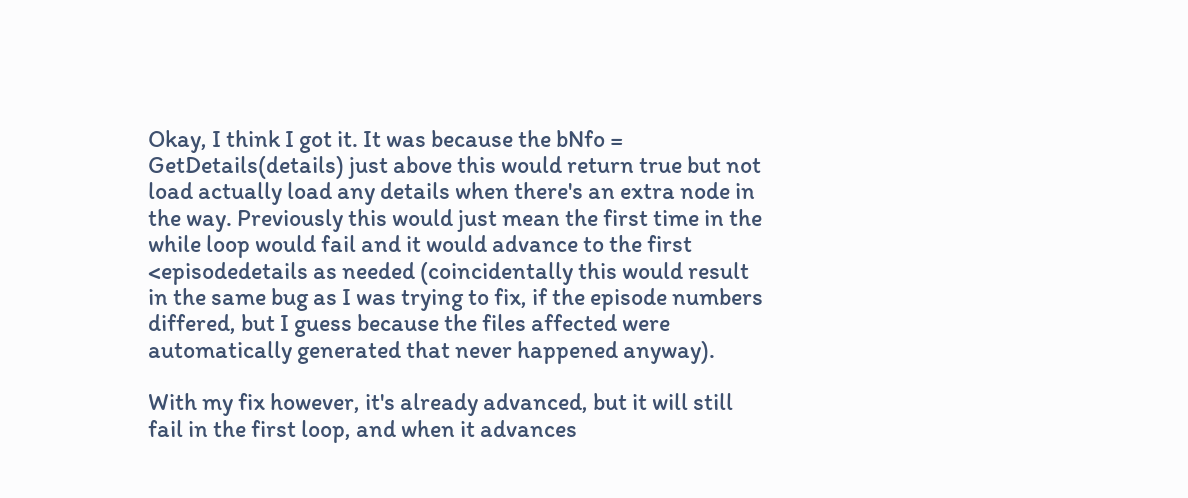Okay, I think I got it. It was because the bNfo = GetDetails(details) just above this would return true but not load actually load any details when there's an extra node in the way. Previously this would just mean the first time in the while loop would fail and it would advance to the first <episodedetails as needed (coincidentally this would result in the same bug as I was trying to fix, if the episode numbers differed, but I guess because the files affected were automatically generated that never happened anyway).

With my fix however, it's already advanced, but it will still fail in the first loop, and when it advances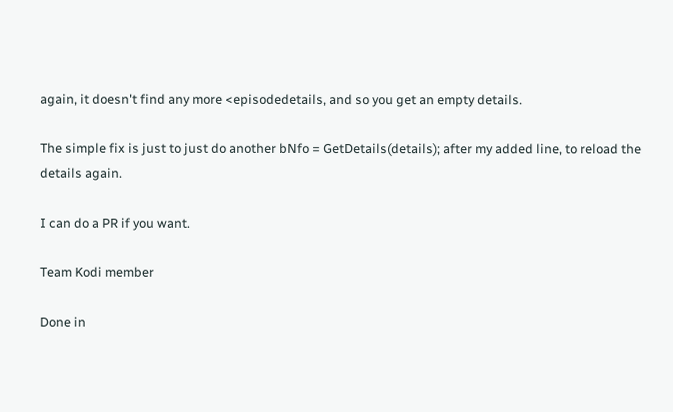again, it doesn't find any more <episodedetails, and so you get an empty details.

The simple fix is just to just do another bNfo = GetDetails(details); after my added line, to reload the details again.

I can do a PR if you want.

Team Kodi member

Done in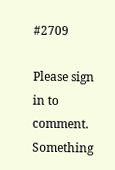#2709

Please sign in to comment.
Something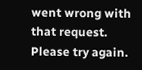went wrong with that request. Please try again.